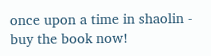once upon a time in shaolin - buy the book now!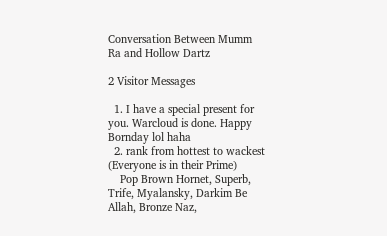Conversation Between Mumm Ra and Hollow Dartz

2 Visitor Messages

  1. I have a special present for you. Warcloud is done. Happy Bornday lol haha
  2. rank from hottest to wackest (Everyone is in their Prime)
    Pop Brown Hornet, Superb, Trife, Myalansky, Darkim Be Allah, Bronze Naz,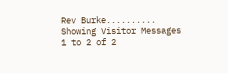Rev Burke..........
Showing Visitor Messages 1 to 2 of 2